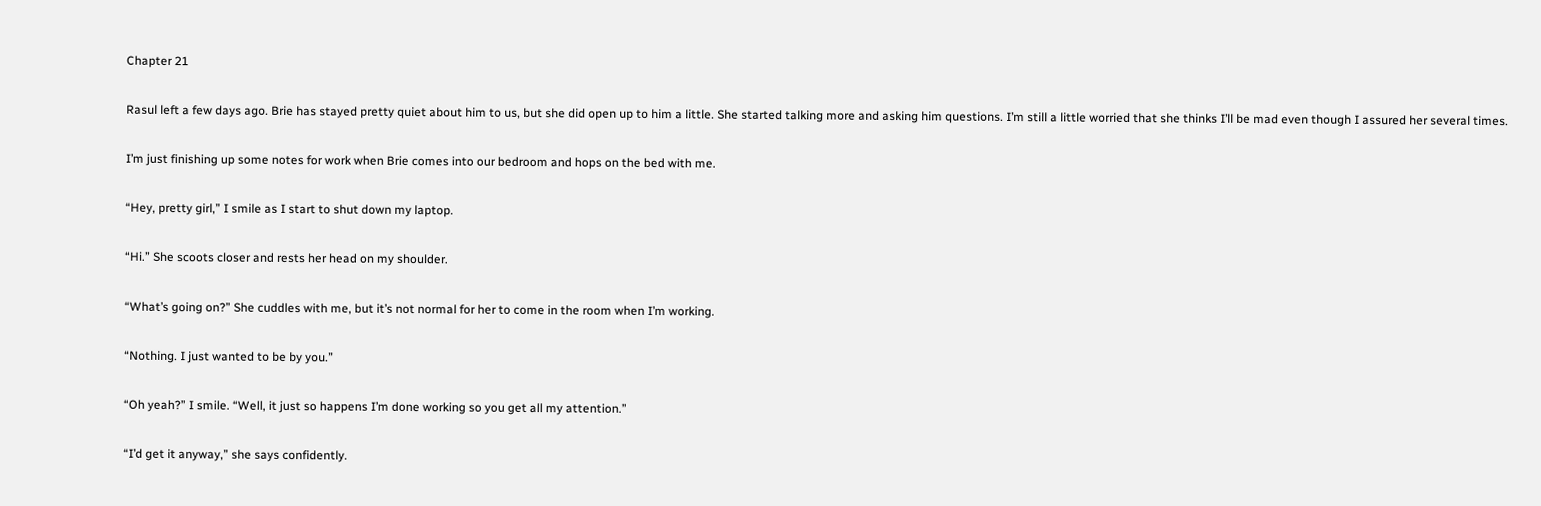Chapter 21


Rasul left a few days ago. Brie has stayed pretty quiet about him to us, but she did open up to him a little. She started talking more and asking him questions. I’m still a little worried that she thinks I’ll be mad even though I assured her several times.


I’m just finishing up some notes for work when Brie comes into our bedroom and hops on the bed with me.


“Hey, pretty girl,” I smile as I start to shut down my laptop.


“Hi.” She scoots closer and rests her head on my shoulder.


“What’s going on?” She cuddles with me, but it’s not normal for her to come in the room when I’m working.


“Nothing. I just wanted to be by you.”


“Oh yeah?” I smile. “Well, it just so happens I’m done working so you get all my attention.”


“I’d get it anyway,” she says confidently.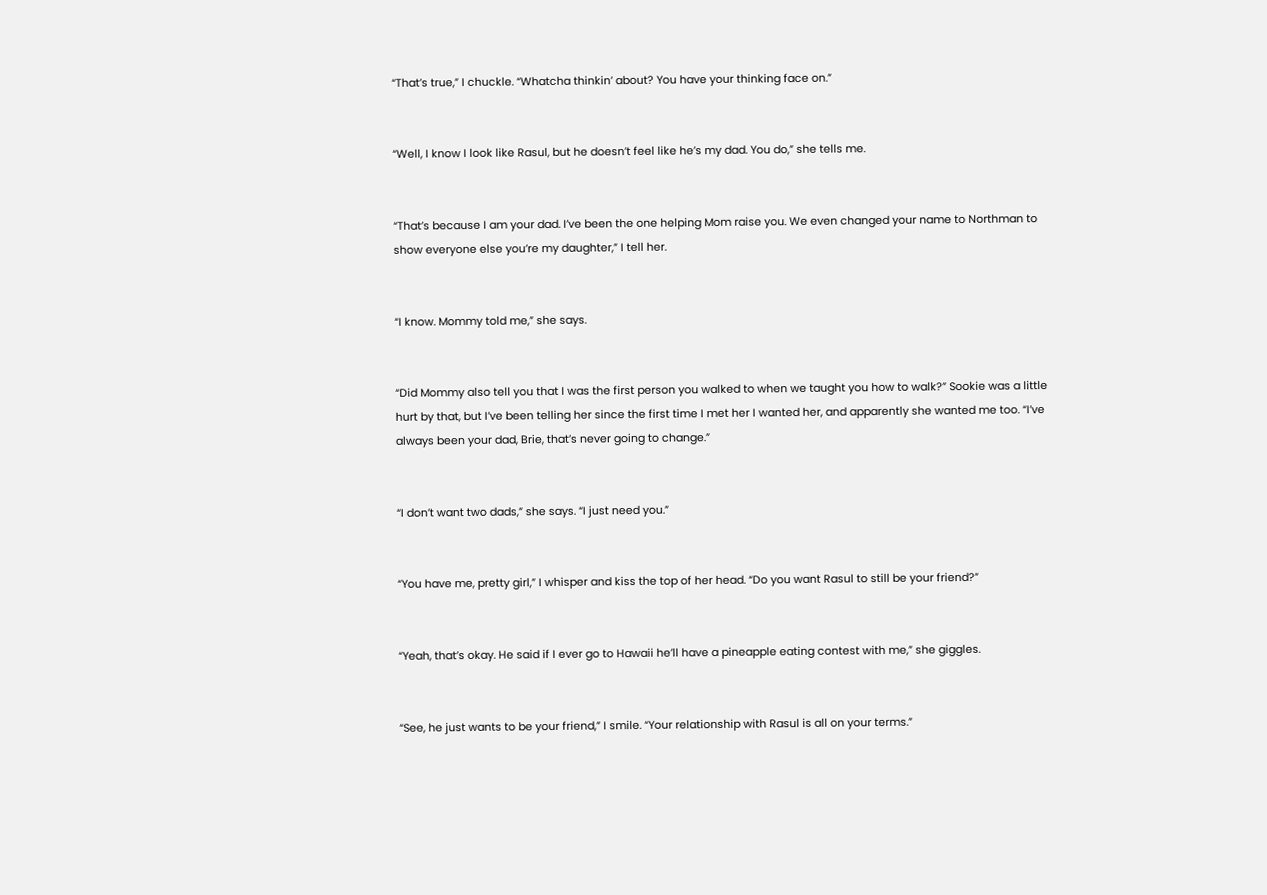“That’s true,” I chuckle. “Whatcha thinkin’ about? You have your thinking face on.”


“Well, I know I look like Rasul, but he doesn’t feel like he’s my dad. You do,” she tells me.


“That’s because I am your dad. I’ve been the one helping Mom raise you. We even changed your name to Northman to show everyone else you’re my daughter,” I tell her.


“I know. Mommy told me,” she says.


“Did Mommy also tell you that I was the first person you walked to when we taught you how to walk?” Sookie was a little hurt by that, but I’ve been telling her since the first time I met her I wanted her, and apparently she wanted me too. “I’ve always been your dad, Brie, that’s never going to change.”


“I don’t want two dads,” she says. “I just need you.”


“You have me, pretty girl,” I whisper and kiss the top of her head. “Do you want Rasul to still be your friend?”


“Yeah, that’s okay. He said if I ever go to Hawaii he’ll have a pineapple eating contest with me,” she giggles.


“See, he just wants to be your friend,” I smile. “Your relationship with Rasul is all on your terms.”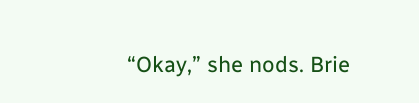“Okay,” she nods. Brie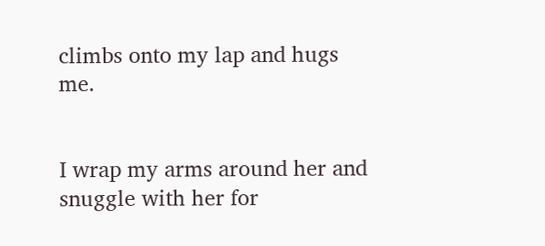climbs onto my lap and hugs me.


I wrap my arms around her and snuggle with her for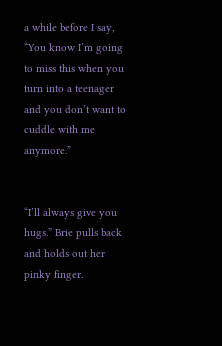a while before I say, “You know I’m going to miss this when you turn into a teenager and you don’t want to cuddle with me anymore.”


“I’ll always give you hugs.” Brie pulls back and holds out her pinky finger.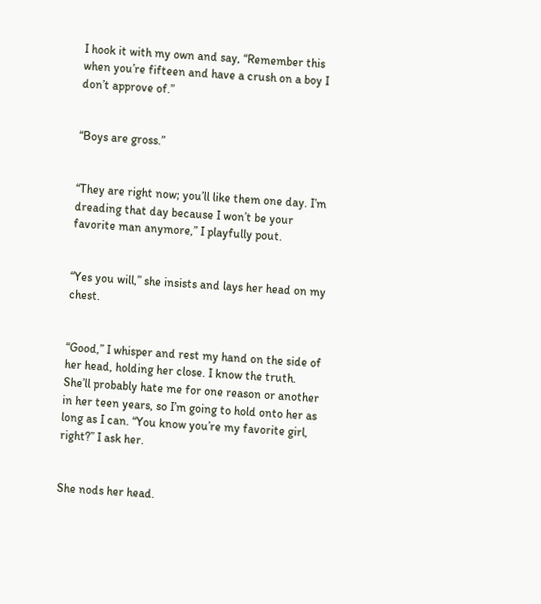I hook it with my own and say, “Remember this when you’re fifteen and have a crush on a boy I don’t approve of.”


“Boys are gross.”


“They are right now; you’ll like them one day. I’m dreading that day because I won’t be your favorite man anymore,” I playfully pout.


“Yes you will,” she insists and lays her head on my chest.


“Good,” I whisper and rest my hand on the side of her head, holding her close. I know the truth. She’ll probably hate me for one reason or another in her teen years, so I’m going to hold onto her as long as I can. “You know you’re my favorite girl, right?” I ask her.


She nods her head.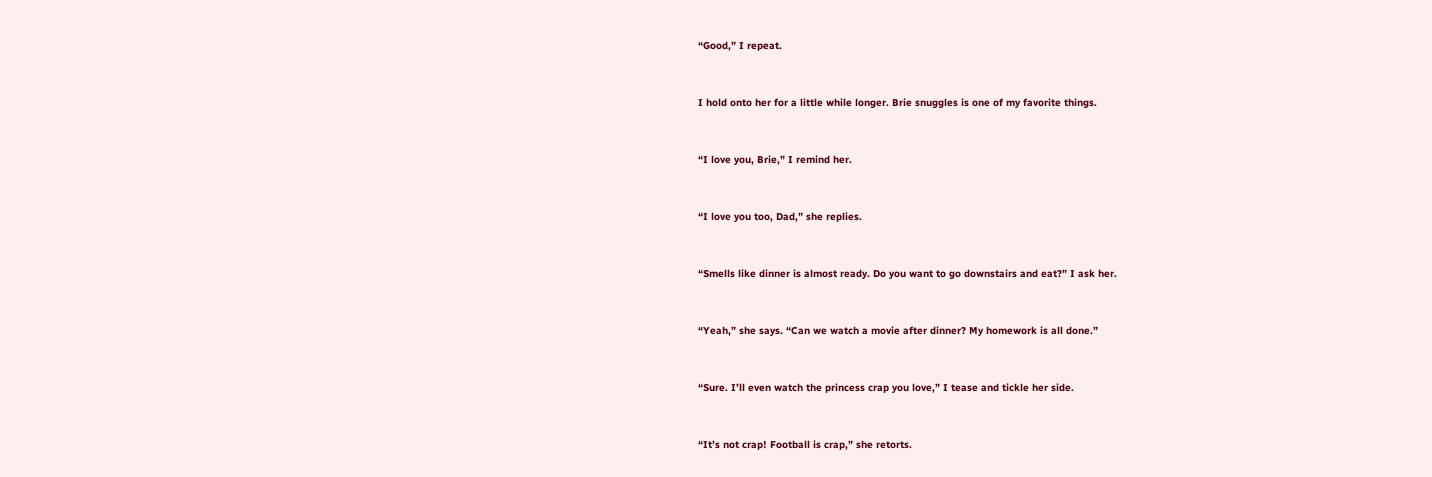“Good,” I repeat.


I hold onto her for a little while longer. Brie snuggles is one of my favorite things.


“I love you, Brie,” I remind her.


“I love you too, Dad,” she replies.


“Smells like dinner is almost ready. Do you want to go downstairs and eat?” I ask her.


“Yeah,” she says. “Can we watch a movie after dinner? My homework is all done.”


“Sure. I’ll even watch the princess crap you love,” I tease and tickle her side.


“It’s not crap! Football is crap,” she retorts.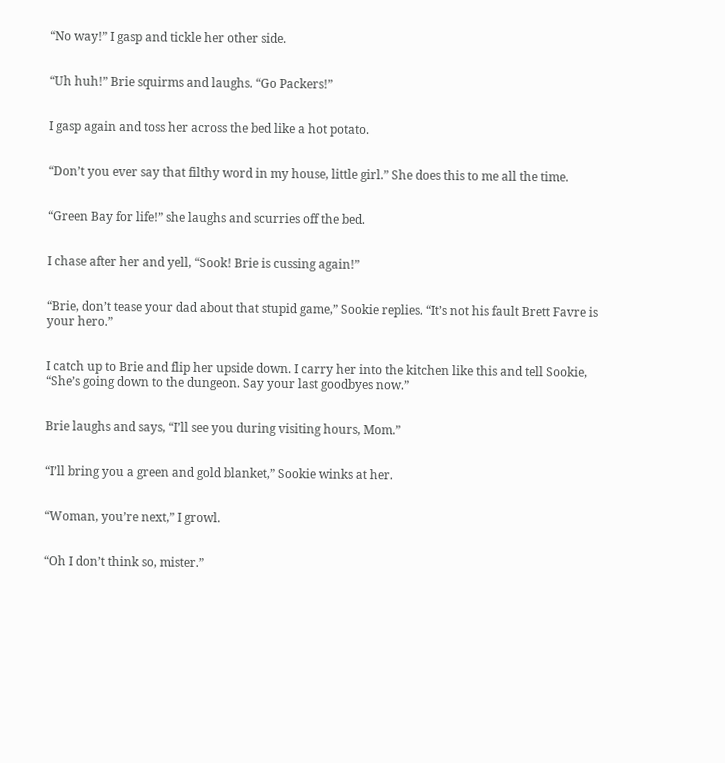“No way!” I gasp and tickle her other side.


“Uh huh!” Brie squirms and laughs. “Go Packers!”


I gasp again and toss her across the bed like a hot potato.


“Don’t you ever say that filthy word in my house, little girl.” She does this to me all the time.


“Green Bay for life!” she laughs and scurries off the bed.


I chase after her and yell, “Sook! Brie is cussing again!”


“Brie, don’t tease your dad about that stupid game,” Sookie replies. “It’s not his fault Brett Favre is your hero.”


I catch up to Brie and flip her upside down. I carry her into the kitchen like this and tell Sookie, “She’s going down to the dungeon. Say your last goodbyes now.”


Brie laughs and says, “I’ll see you during visiting hours, Mom.”


“I’ll bring you a green and gold blanket,” Sookie winks at her.


“Woman, you’re next,” I growl.


“Oh I don’t think so, mister.”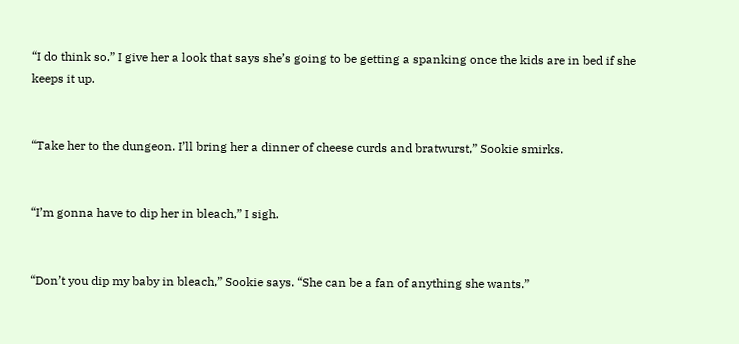“I do think so.” I give her a look that says she’s going to be getting a spanking once the kids are in bed if she keeps it up.


“Take her to the dungeon. I’ll bring her a dinner of cheese curds and bratwurst,” Sookie smirks.


“I’m gonna have to dip her in bleach,” I sigh.


“Don’t you dip my baby in bleach,” Sookie says. “She can be a fan of anything she wants.”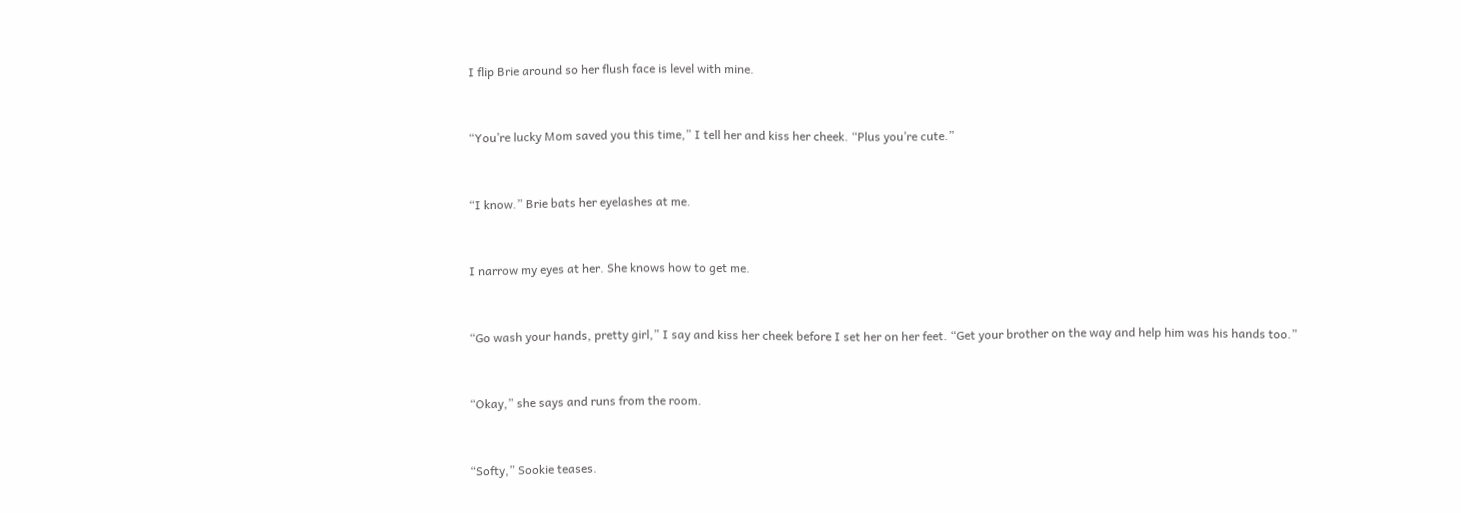I flip Brie around so her flush face is level with mine.


“You’re lucky Mom saved you this time,” I tell her and kiss her cheek. “Plus you’re cute.”


“I know.” Brie bats her eyelashes at me.


I narrow my eyes at her. She knows how to get me.


“Go wash your hands, pretty girl,” I say and kiss her cheek before I set her on her feet. “Get your brother on the way and help him was his hands too.”


“Okay,” she says and runs from the room.


“Softy,” Sookie teases.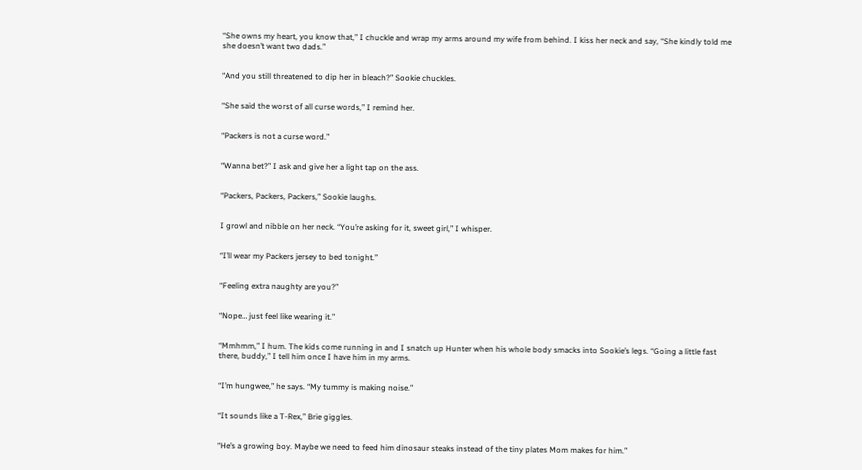“She owns my heart, you know that,” I chuckle and wrap my arms around my wife from behind. I kiss her neck and say, “She kindly told me she doesn’t want two dads.”


“And you still threatened to dip her in bleach?” Sookie chuckles.


“She said the worst of all curse words,” I remind her.


“Packers is not a curse word.”


“Wanna bet?” I ask and give her a light tap on the ass.


“Packers, Packers, Packers,” Sookie laughs.


I growl and nibble on her neck. “You’re asking for it, sweet girl,” I whisper.


“I’ll wear my Packers jersey to bed tonight.”


“Feeling extra naughty are you?”


“Nope… just feel like wearing it.”


“Mmhmm,” I hum. The kids come running in and I snatch up Hunter when his whole body smacks into Sookie’s legs. “Going a little fast there, buddy,” I tell him once I have him in my arms.


“I’m hungwee,” he says. “My tummy is making noise.”


“It sounds like a T-Rex,” Brie giggles.


“He’s a growing boy. Maybe we need to feed him dinosaur steaks instead of the tiny plates Mom makes for him.”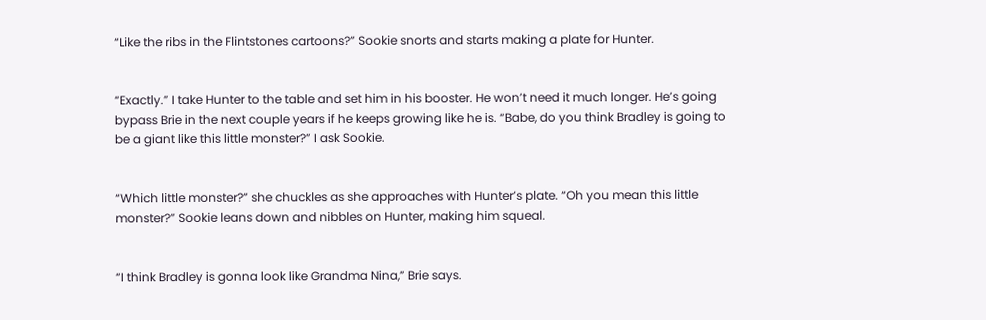“Like the ribs in the Flintstones cartoons?” Sookie snorts and starts making a plate for Hunter.


“Exactly.” I take Hunter to the table and set him in his booster. He won’t need it much longer. He’s going bypass Brie in the next couple years if he keeps growing like he is. “Babe, do you think Bradley is going to be a giant like this little monster?” I ask Sookie.


“Which little monster?” she chuckles as she approaches with Hunter’s plate. “Oh you mean this little monster?” Sookie leans down and nibbles on Hunter, making him squeal.


“I think Bradley is gonna look like Grandma Nina,” Brie says.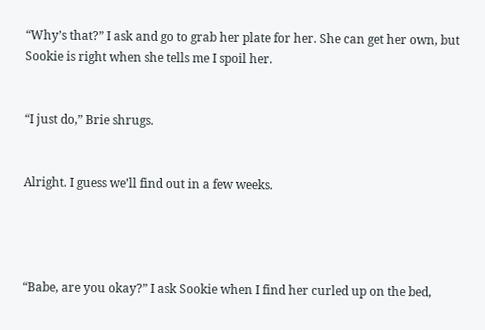“Why’s that?” I ask and go to grab her plate for her. She can get her own, but Sookie is right when she tells me I spoil her.


“I just do,” Brie shrugs.


Alright. I guess we’ll find out in a few weeks.




“Babe, are you okay?” I ask Sookie when I find her curled up on the bed,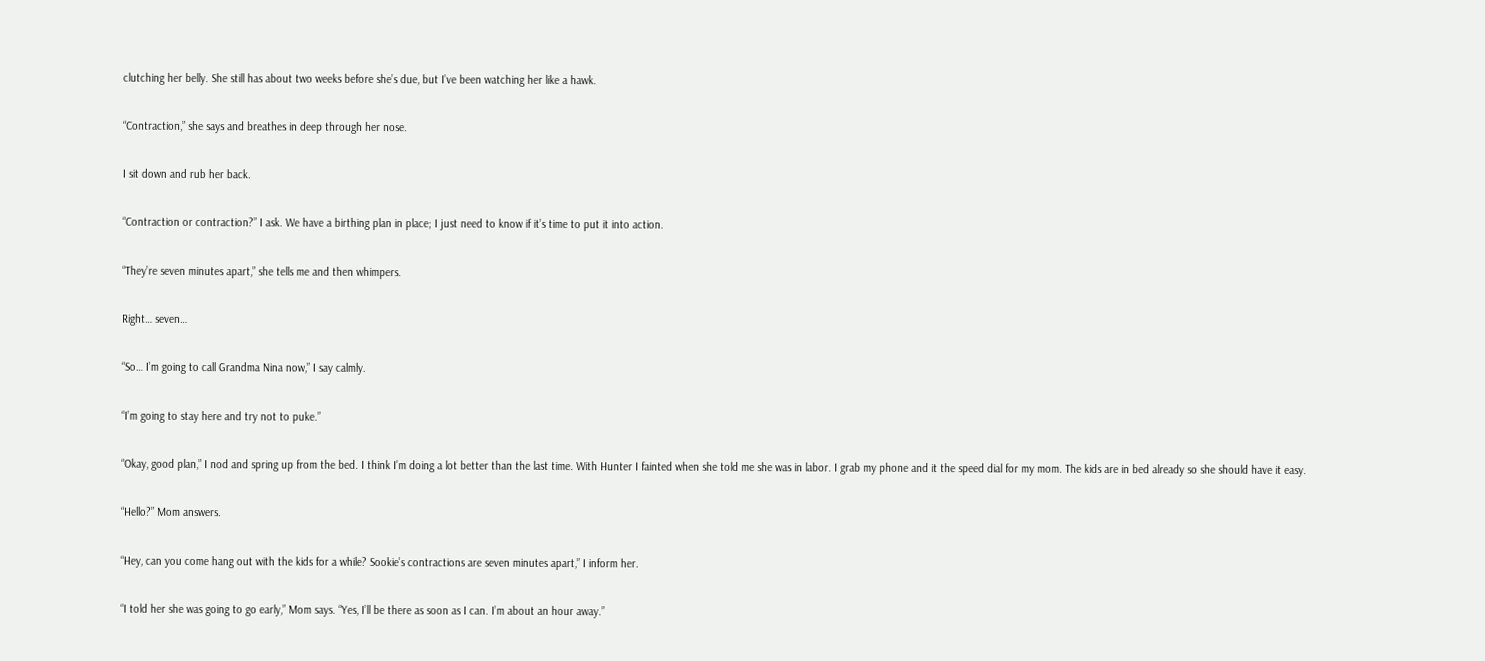clutching her belly. She still has about two weeks before she’s due, but I’ve been watching her like a hawk.


“Contraction,” she says and breathes in deep through her nose.


I sit down and rub her back.


“Contraction or contraction?” I ask. We have a birthing plan in place; I just need to know if it’s time to put it into action.


“They’re seven minutes apart,” she tells me and then whimpers.


Right… seven…


“So… I’m going to call Grandma Nina now,” I say calmly.


“I’m going to stay here and try not to puke.”


“Okay, good plan,” I nod and spring up from the bed. I think I’m doing a lot better than the last time. With Hunter I fainted when she told me she was in labor. I grab my phone and it the speed dial for my mom. The kids are in bed already so she should have it easy.


“Hello?” Mom answers.


“Hey, can you come hang out with the kids for a while? Sookie’s contractions are seven minutes apart,” I inform her.


“I told her she was going to go early,” Mom says. “Yes, I’ll be there as soon as I can. I’m about an hour away.”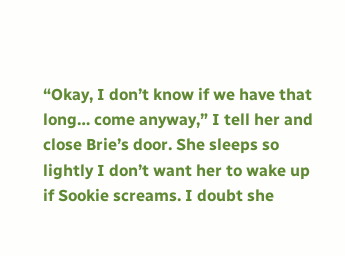“Okay, I don’t know if we have that long… come anyway,” I tell her and close Brie’s door. She sleeps so lightly I don’t want her to wake up if Sookie screams. I doubt she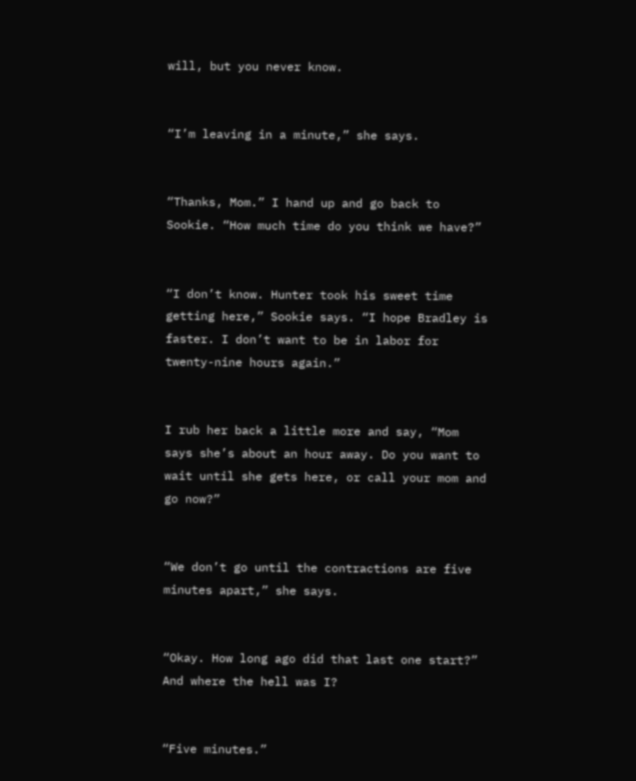will, but you never know.


“I’m leaving in a minute,” she says.


“Thanks, Mom.” I hand up and go back to Sookie. “How much time do you think we have?”


“I don’t know. Hunter took his sweet time getting here,” Sookie says. “I hope Bradley is faster. I don’t want to be in labor for twenty-nine hours again.”


I rub her back a little more and say, “Mom says she’s about an hour away. Do you want to wait until she gets here, or call your mom and go now?”


“We don’t go until the contractions are five minutes apart,” she says.


“Okay. How long ago did that last one start?” And where the hell was I?


“Five minutes.”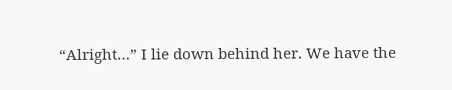“Alright…” I lie down behind her. We have the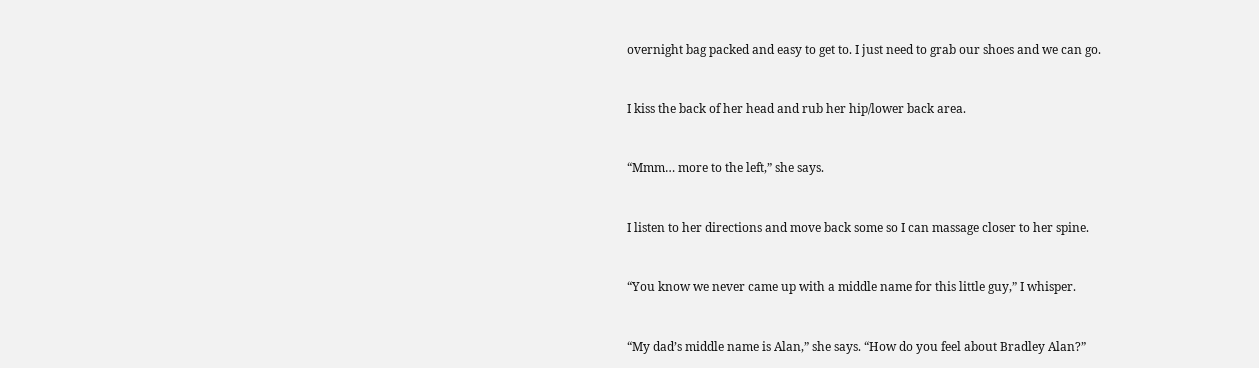overnight bag packed and easy to get to. I just need to grab our shoes and we can go.


I kiss the back of her head and rub her hip/lower back area.


“Mmm… more to the left,” she says.


I listen to her directions and move back some so I can massage closer to her spine.


“You know we never came up with a middle name for this little guy,” I whisper.


“My dad’s middle name is Alan,” she says. “How do you feel about Bradley Alan?”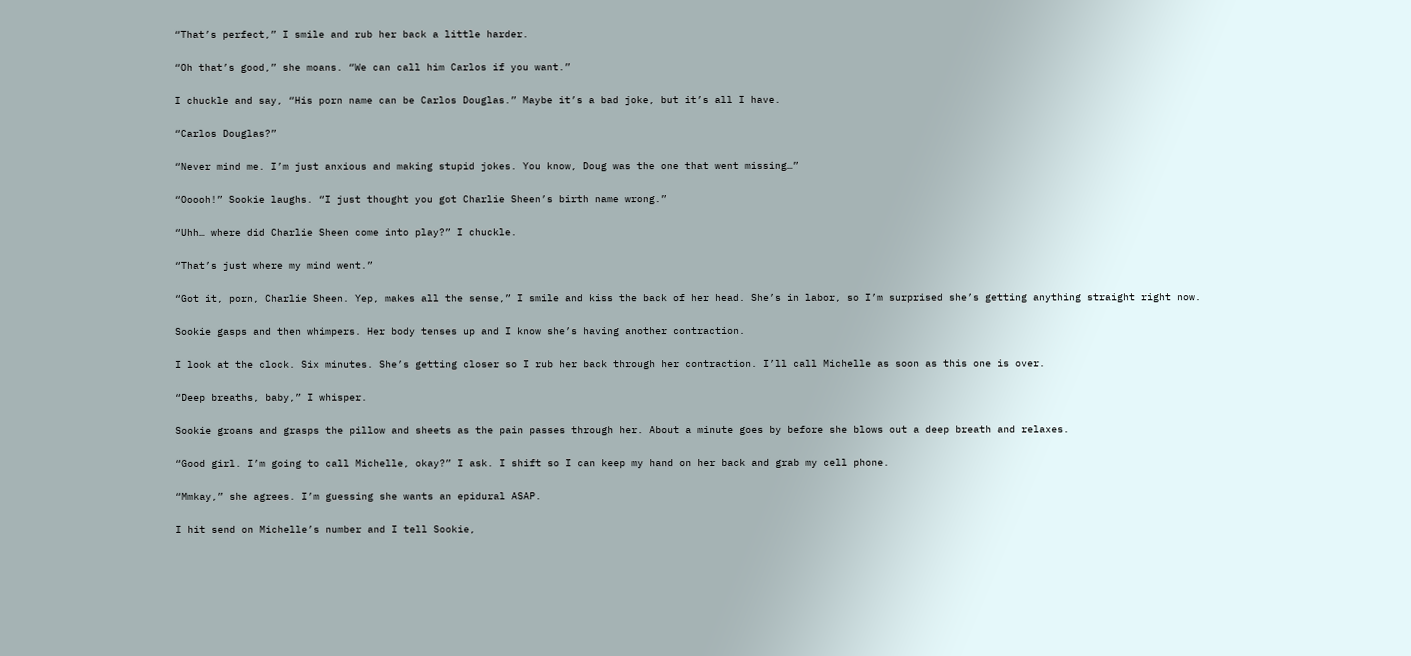“That’s perfect,” I smile and rub her back a little harder.


“Oh that’s good,” she moans. “We can call him Carlos if you want.”


I chuckle and say, “His porn name can be Carlos Douglas.” Maybe it’s a bad joke, but it’s all I have.


“Carlos Douglas?”


“Never mind me. I’m just anxious and making stupid jokes. You know, Doug was the one that went missing…”


“Ooooh!” Sookie laughs. “I just thought you got Charlie Sheen’s birth name wrong.”


“Uhh… where did Charlie Sheen come into play?” I chuckle.


“That’s just where my mind went.”


“Got it, porn, Charlie Sheen. Yep, makes all the sense,” I smile and kiss the back of her head. She’s in labor, so I’m surprised she’s getting anything straight right now.


Sookie gasps and then whimpers. Her body tenses up and I know she’s having another contraction.


I look at the clock. Six minutes. She’s getting closer so I rub her back through her contraction. I’ll call Michelle as soon as this one is over.


“Deep breaths, baby,” I whisper.


Sookie groans and grasps the pillow and sheets as the pain passes through her. About a minute goes by before she blows out a deep breath and relaxes.


“Good girl. I’m going to call Michelle, okay?” I ask. I shift so I can keep my hand on her back and grab my cell phone.


“Mmkay,” she agrees. I’m guessing she wants an epidural ASAP.


I hit send on Michelle’s number and I tell Sookie,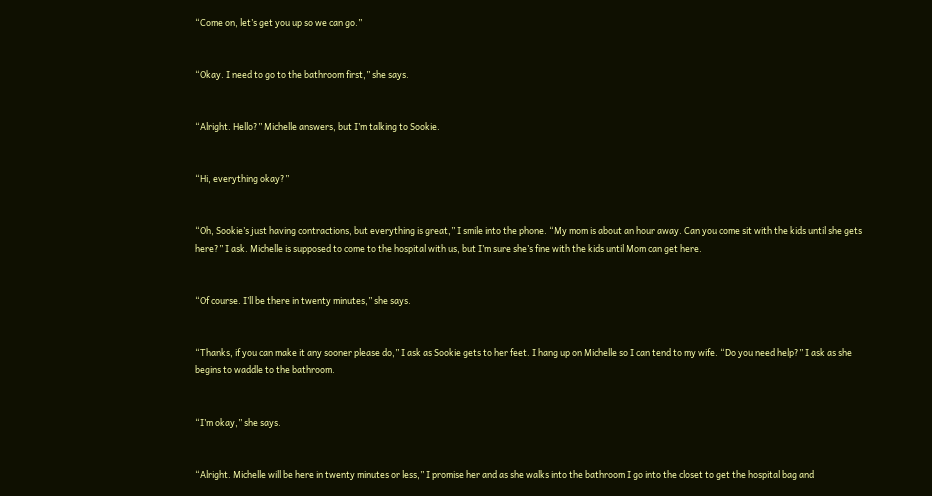“Come on, let’s get you up so we can go.”


“Okay. I need to go to the bathroom first,” she says.


“Alright. Hello?” Michelle answers, but I’m talking to Sookie.


“Hi, everything okay?”


“Oh, Sookie’s just having contractions, but everything is great,” I smile into the phone. “My mom is about an hour away. Can you come sit with the kids until she gets here?” I ask. Michelle is supposed to come to the hospital with us, but I’m sure she’s fine with the kids until Mom can get here.


“Of course. I’ll be there in twenty minutes,” she says.


“Thanks, if you can make it any sooner please do,” I ask as Sookie gets to her feet. I hang up on Michelle so I can tend to my wife. “Do you need help?” I ask as she begins to waddle to the bathroom.


“I’m okay,” she says.


“Alright. Michelle will be here in twenty minutes or less,” I promise her and as she walks into the bathroom I go into the closet to get the hospital bag and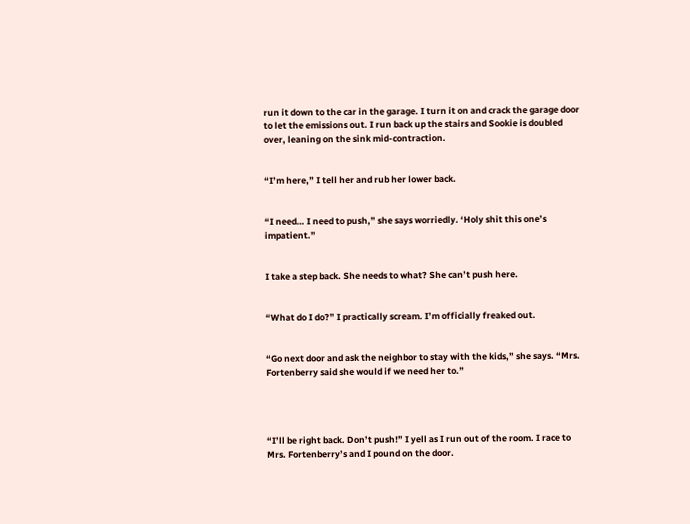run it down to the car in the garage. I turn it on and crack the garage door to let the emissions out. I run back up the stairs and Sookie is doubled over, leaning on the sink mid-contraction.


“I’m here,” I tell her and rub her lower back.


“I need… I need to push,” she says worriedly. ‘Holy shit this one’s impatient.”


I take a step back. She needs to what? She can’t push here.


“What do I do?” I practically scream. I’m officially freaked out.


“Go next door and ask the neighbor to stay with the kids,” she says. “Mrs. Fortenberry said she would if we need her to.”




“I’ll be right back. Don’t push!” I yell as I run out of the room. I race to Mrs. Fortenberry’s and I pound on the door.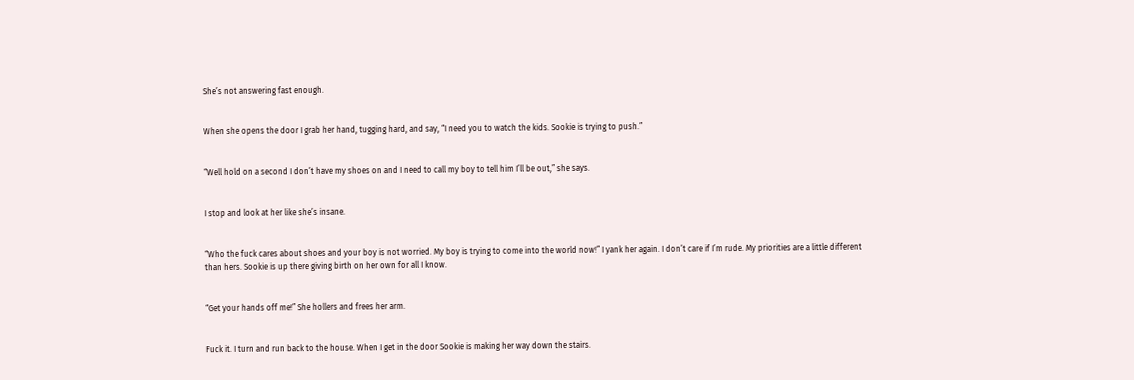She’s not answering fast enough.


When she opens the door I grab her hand, tugging hard, and say, “I need you to watch the kids. Sookie is trying to push.”


“Well hold on a second I don’t have my shoes on and I need to call my boy to tell him I’ll be out,” she says.


I stop and look at her like she’s insane.


“Who the fuck cares about shoes and your boy is not worried. My boy is trying to come into the world now!” I yank her again. I don’t care if I’m rude. My priorities are a little different than hers. Sookie is up there giving birth on her own for all I know.


“Get your hands off me!” She hollers and frees her arm.


Fuck it. I turn and run back to the house. When I get in the door Sookie is making her way down the stairs.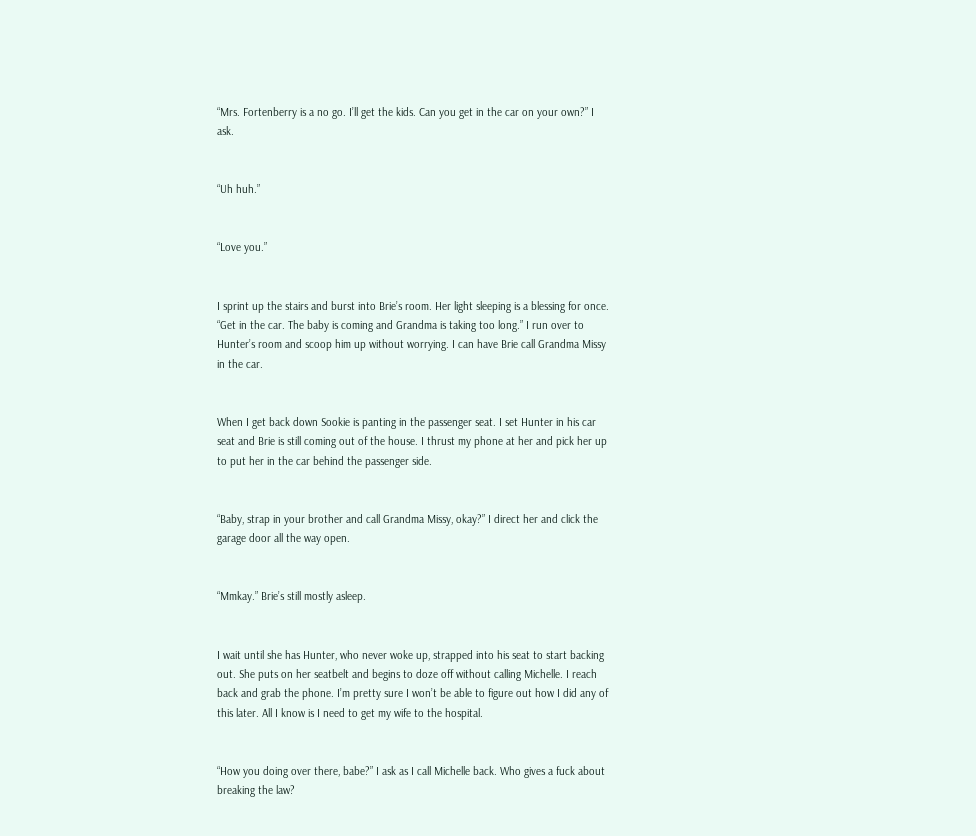“Mrs. Fortenberry is a no go. I’ll get the kids. Can you get in the car on your own?” I ask.


“Uh huh.”


“Love you.”


I sprint up the stairs and burst into Brie’s room. Her light sleeping is a blessing for once. “Get in the car. The baby is coming and Grandma is taking too long.” I run over to Hunter’s room and scoop him up without worrying. I can have Brie call Grandma Missy in the car.


When I get back down Sookie is panting in the passenger seat. I set Hunter in his car seat and Brie is still coming out of the house. I thrust my phone at her and pick her up to put her in the car behind the passenger side.


“Baby, strap in your brother and call Grandma Missy, okay?” I direct her and click the garage door all the way open.


“Mmkay.” Brie’s still mostly asleep.


I wait until she has Hunter, who never woke up, strapped into his seat to start backing out. She puts on her seatbelt and begins to doze off without calling Michelle. I reach back and grab the phone. I’m pretty sure I won’t be able to figure out how I did any of this later. All I know is I need to get my wife to the hospital.


“How you doing over there, babe?” I ask as I call Michelle back. Who gives a fuck about breaking the law?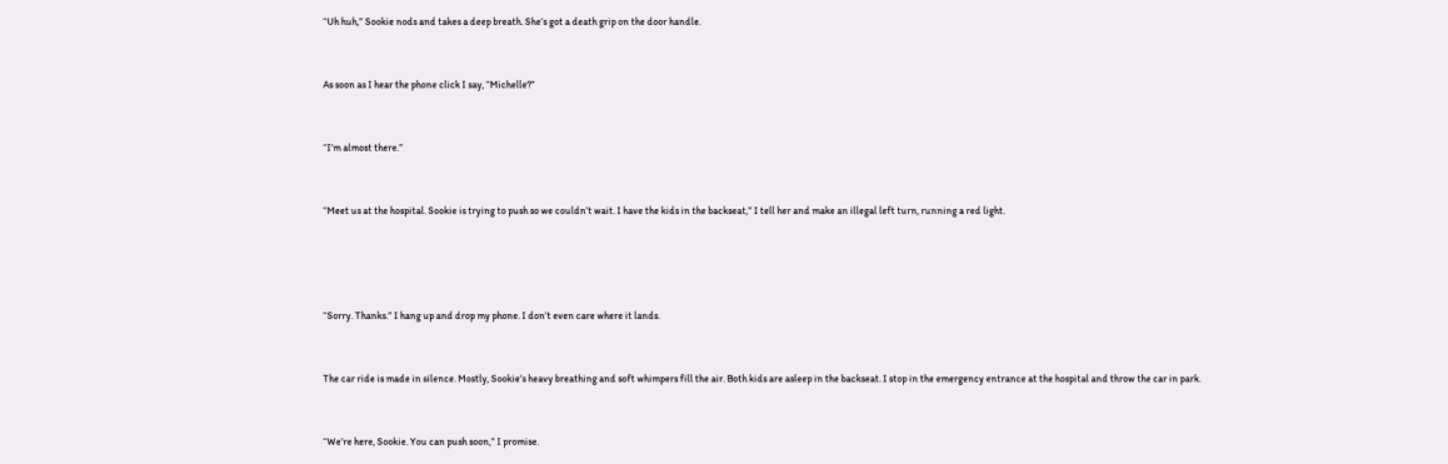“Uh huh,” Sookie nods and takes a deep breath. She’s got a death grip on the door handle.


As soon as I hear the phone click I say, “Michelle?”


“I’m almost there.”


“Meet us at the hospital. Sookie is trying to push so we couldn’t wait. I have the kids in the backseat,” I tell her and make an illegal left turn, running a red light.




“Sorry. Thanks.” I hang up and drop my phone. I don’t even care where it lands.


The car ride is made in silence. Mostly, Sookie’s heavy breathing and soft whimpers fill the air. Both kids are asleep in the backseat. I stop in the emergency entrance at the hospital and throw the car in park.


“We’re here, Sookie. You can push soon,” I promise.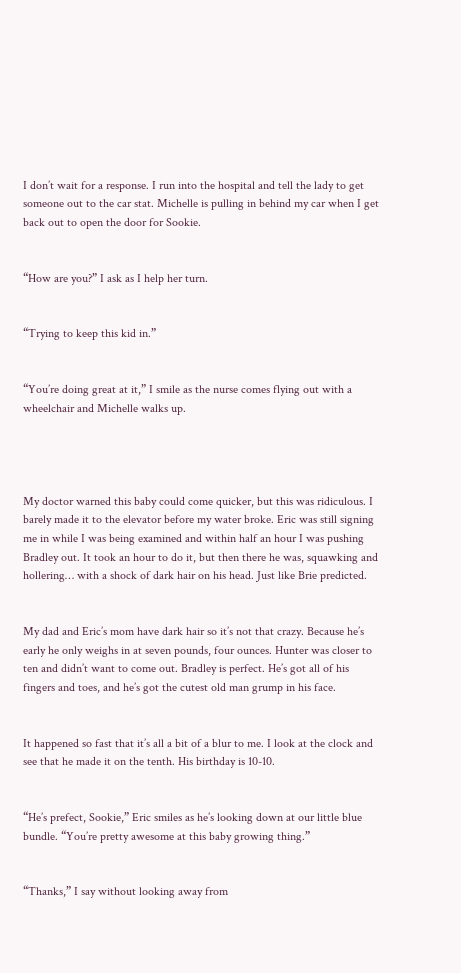I don’t wait for a response. I run into the hospital and tell the lady to get someone out to the car stat. Michelle is pulling in behind my car when I get back out to open the door for Sookie.


“How are you?” I ask as I help her turn.


“Trying to keep this kid in.”


“You’re doing great at it,” I smile as the nurse comes flying out with a wheelchair and Michelle walks up.




My doctor warned this baby could come quicker, but this was ridiculous. I barely made it to the elevator before my water broke. Eric was still signing me in while I was being examined and within half an hour I was pushing Bradley out. It took an hour to do it, but then there he was, squawking and hollering… with a shock of dark hair on his head. Just like Brie predicted.


My dad and Eric’s mom have dark hair so it’s not that crazy. Because he’s early he only weighs in at seven pounds, four ounces. Hunter was closer to ten and didn’t want to come out. Bradley is perfect. He’s got all of his fingers and toes, and he’s got the cutest old man grump in his face.


It happened so fast that it’s all a bit of a blur to me. I look at the clock and see that he made it on the tenth. His birthday is 10-10.


“He’s prefect, Sookie,” Eric smiles as he’s looking down at our little blue bundle. “You’re pretty awesome at this baby growing thing.”


“Thanks,” I say without looking away from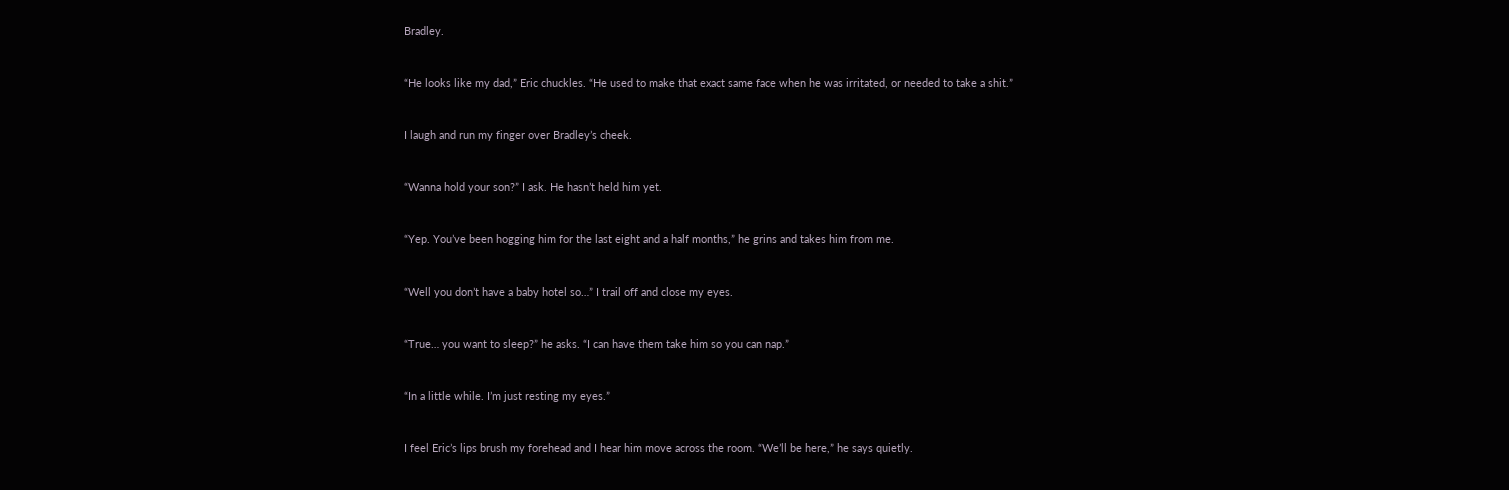Bradley.


“He looks like my dad,” Eric chuckles. “He used to make that exact same face when he was irritated, or needed to take a shit.”


I laugh and run my finger over Bradley’s cheek.


“Wanna hold your son?” I ask. He hasn’t held him yet.


“Yep. You’ve been hogging him for the last eight and a half months,” he grins and takes him from me.


“Well you don’t have a baby hotel so…” I trail off and close my eyes.


“True… you want to sleep?” he asks. “I can have them take him so you can nap.”


“In a little while. I’m just resting my eyes.”


I feel Eric’s lips brush my forehead and I hear him move across the room. “We’ll be here,” he says quietly.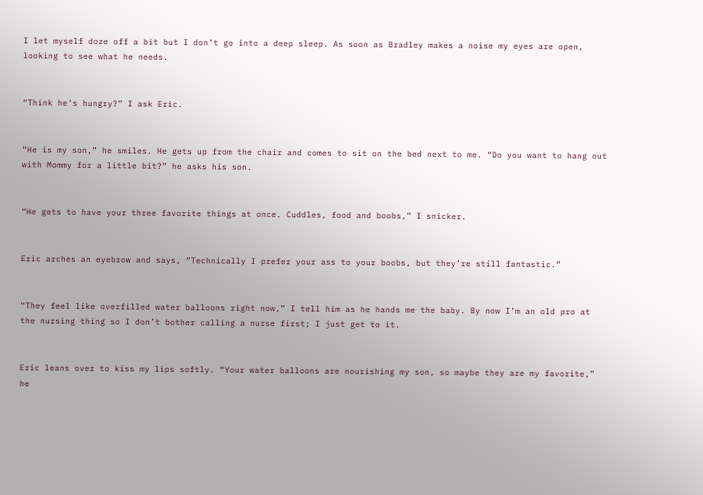I let myself doze off a bit but I don’t go into a deep sleep. As soon as Bradley makes a noise my eyes are open, looking to see what he needs.


“Think he’s hungry?” I ask Eric.


“He is my son,” he smiles. He gets up from the chair and comes to sit on the bed next to me. “Do you want to hang out with Mommy for a little bit?” he asks his son.


“He gets to have your three favorite things at once. Cuddles, food and boobs,” I snicker.


Eric arches an eyebrow and says, “Technically I prefer your ass to your boobs, but they’re still fantastic.”


“They feel like overfilled water balloons right now,” I tell him as he hands me the baby. By now I’m an old pro at the nursing thing so I don’t bother calling a nurse first; I just get to it.


Eric leans over to kiss my lips softly. “Your water balloons are nourishing my son, so maybe they are my favorite,” he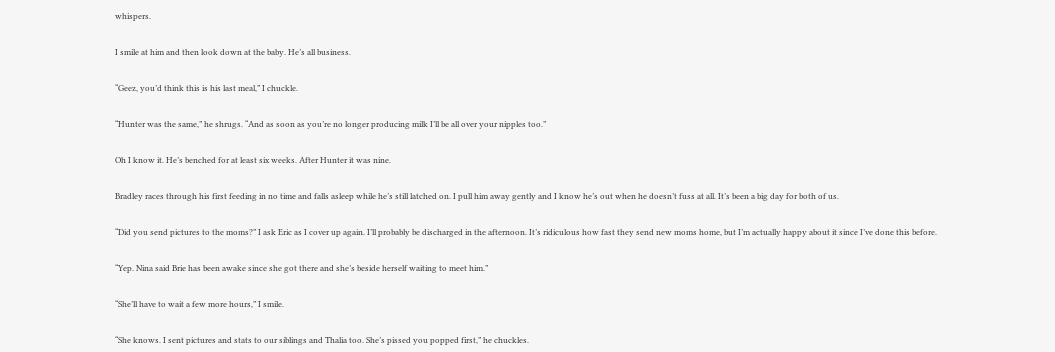whispers.


I smile at him and then look down at the baby. He’s all business.


“Geez, you’d think this is his last meal,” I chuckle.


“Hunter was the same,” he shrugs. “And as soon as you’re no longer producing milk I’ll be all over your nipples too.”


Oh I know it. He’s benched for at least six weeks. After Hunter it was nine.


Bradley races through his first feeding in no time and falls asleep while he’s still latched on. I pull him away gently and I know he’s out when he doesn’t fuss at all. It’s been a big day for both of us.


“Did you send pictures to the moms?” I ask Eric as I cover up again. I’ll probably be discharged in the afternoon. It’s ridiculous how fast they send new moms home, but I’m actually happy about it since I’ve done this before.


“Yep. Nina said Brie has been awake since she got there and she’s beside herself waiting to meet him.”


“She’ll have to wait a few more hours,” I smile.


“She knows. I sent pictures and stats to our siblings and Thalia too. She’s pissed you popped first,” he chuckles.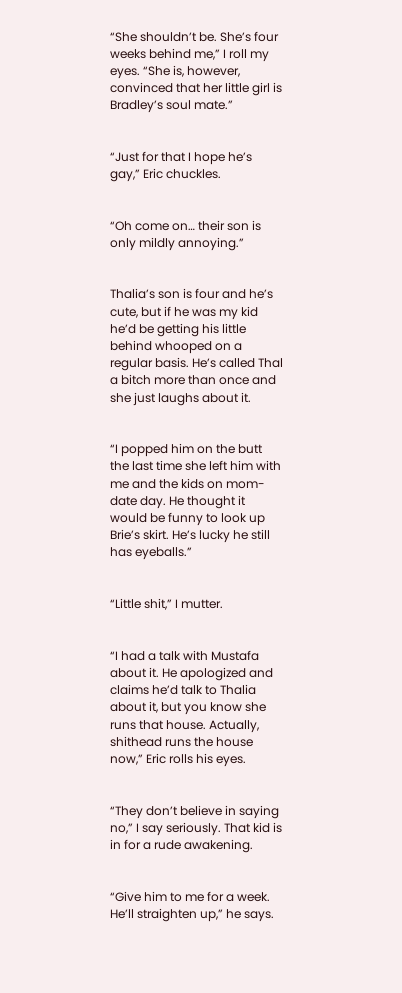“She shouldn’t be. She’s four weeks behind me,” I roll my eyes. “She is, however, convinced that her little girl is Bradley’s soul mate.”


“Just for that I hope he’s gay,” Eric chuckles.


“Oh come on… their son is only mildly annoying.”


Thalia’s son is four and he’s cute, but if he was my kid he’d be getting his little behind whooped on a regular basis. He’s called Thal a bitch more than once and she just laughs about it.


“I popped him on the butt the last time she left him with me and the kids on mom-date day. He thought it would be funny to look up Brie’s skirt. He’s lucky he still has eyeballs.”


“Little shit,” I mutter.


“I had a talk with Mustafa about it. He apologized and claims he’d talk to Thalia about it, but you know she runs that house. Actually, shithead runs the house now,” Eric rolls his eyes.


“They don’t believe in saying no,” I say seriously. That kid is in for a rude awakening.


“Give him to me for a week. He’ll straighten up,” he says.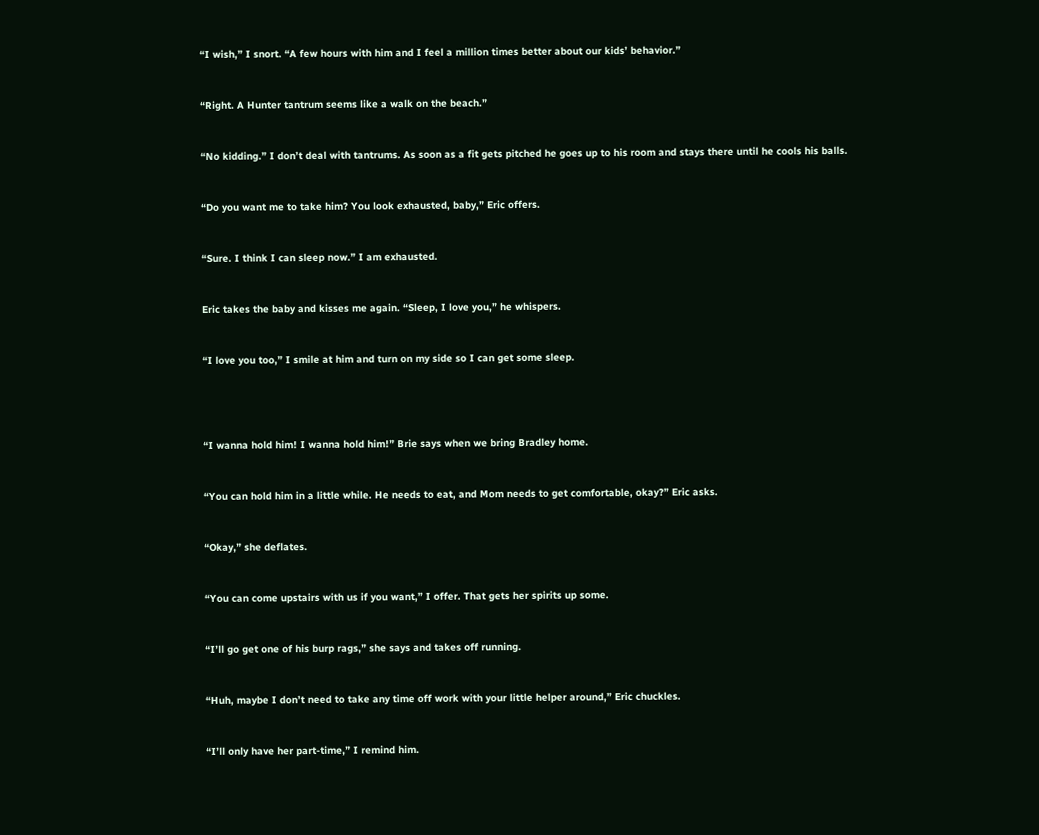“I wish,” I snort. “A few hours with him and I feel a million times better about our kids’ behavior.”


“Right. A Hunter tantrum seems like a walk on the beach.”


“No kidding.” I don’t deal with tantrums. As soon as a fit gets pitched he goes up to his room and stays there until he cools his balls.


“Do you want me to take him? You look exhausted, baby,” Eric offers.


“Sure. I think I can sleep now.” I am exhausted.


Eric takes the baby and kisses me again. “Sleep, I love you,” he whispers.


“I love you too,” I smile at him and turn on my side so I can get some sleep.




“I wanna hold him! I wanna hold him!” Brie says when we bring Bradley home.


“You can hold him in a little while. He needs to eat, and Mom needs to get comfortable, okay?” Eric asks.


“Okay,” she deflates.


“You can come upstairs with us if you want,” I offer. That gets her spirits up some.


“I’ll go get one of his burp rags,” she says and takes off running.


“Huh, maybe I don’t need to take any time off work with your little helper around,” Eric chuckles.


“I’ll only have her part-time,” I remind him.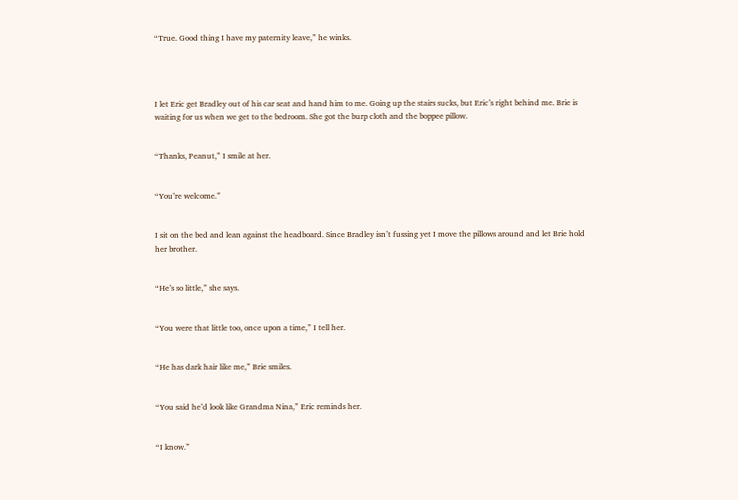“True. Good thing I have my paternity leave,” he winks.




I let Eric get Bradley out of his car seat and hand him to me. Going up the stairs sucks, but Eric’s right behind me. Brie is waiting for us when we get to the bedroom. She got the burp cloth and the boppee pillow.


“Thanks, Peanut,” I smile at her.


“You’re welcome.”


I sit on the bed and lean against the headboard. Since Bradley isn’t fussing yet I move the pillows around and let Brie hold her brother.


“He’s so little,” she says.


“You were that little too, once upon a time,” I tell her.


“He has dark hair like me,” Brie smiles.


“You said he’d look like Grandma Nina,” Eric reminds her.


“I know.”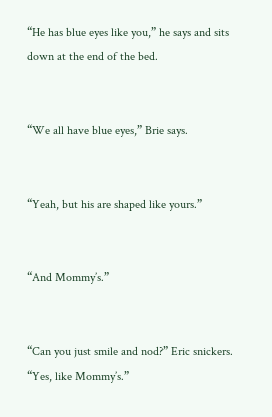“He has blue eyes like you,” he says and sits down at the end of the bed.


“We all have blue eyes,” Brie says.


“Yeah, but his are shaped like yours.”


“And Mommy’s.”


“Can you just smile and nod?” Eric snickers. “Yes, like Mommy’s.”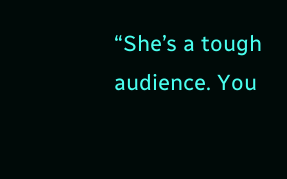“She’s a tough audience. You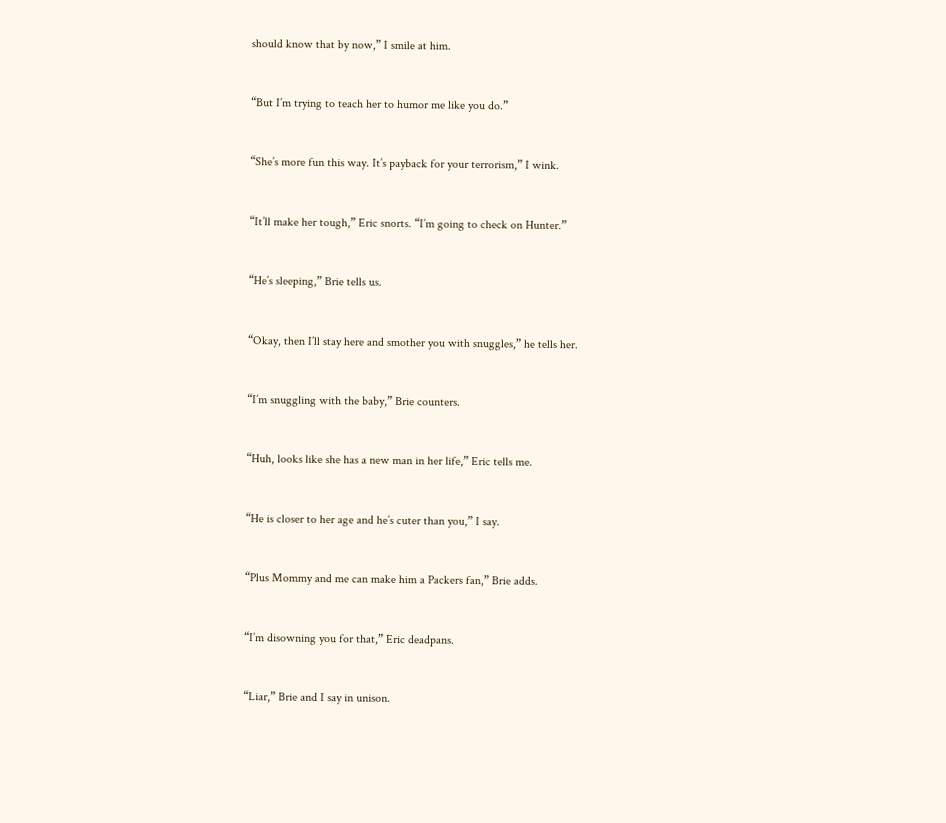should know that by now,” I smile at him.


“But I’m trying to teach her to humor me like you do.”


“She’s more fun this way. It’s payback for your terrorism,” I wink.


“It’ll make her tough,” Eric snorts. “I’m going to check on Hunter.”


“He’s sleeping,” Brie tells us.


“Okay, then I’ll stay here and smother you with snuggles,” he tells her.


“I’m snuggling with the baby,” Brie counters.


“Huh, looks like she has a new man in her life,” Eric tells me.


“He is closer to her age and he’s cuter than you,” I say.


“Plus Mommy and me can make him a Packers fan,” Brie adds.


“I’m disowning you for that,” Eric deadpans.


“Liar,” Brie and I say in unison.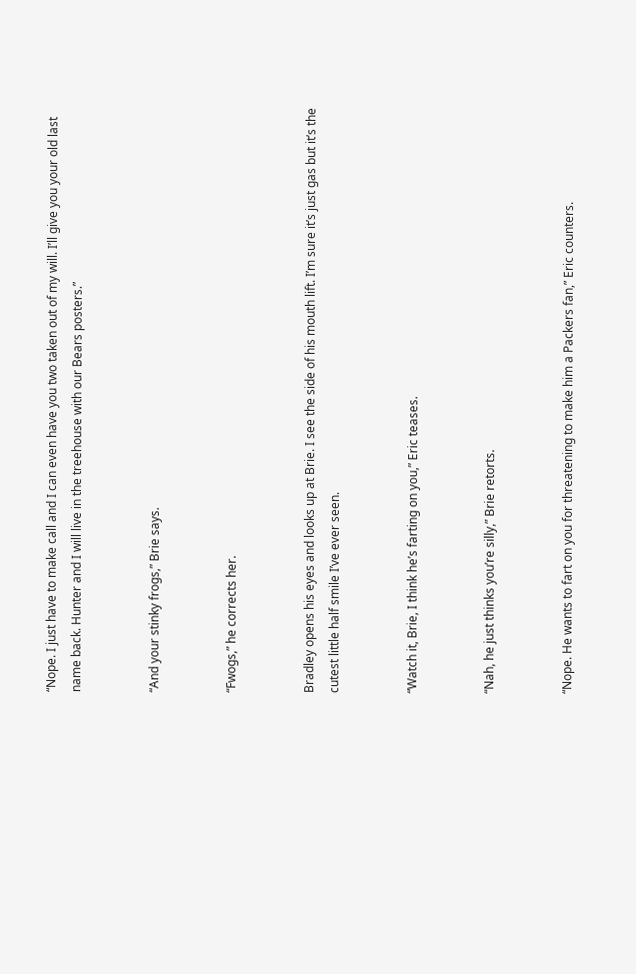“Nope. I just have to make call and I can even have you two taken out of my will. I’ll give you your old last name back. Hunter and I will live in the treehouse with our Bears posters.”


“And your stinky frogs,” Brie says.


“Fwogs,” he corrects her.


Bradley opens his eyes and looks up at Brie. I see the side of his mouth lift. I’m sure it’s just gas but it’s the cutest little half smile I’ve ever seen.


“Watch it, Brie, I think he’s farting on you,” Eric teases.


“Nah, he just thinks you’re silly,” Brie retorts.


“Nope. He wants to fart on you for threatening to make him a Packers fan,” Eric counters.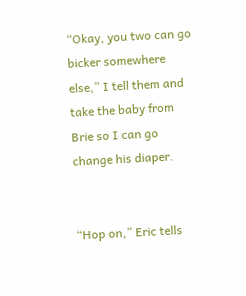“Okay, you two can go bicker somewhere else,” I tell them and take the baby from Brie so I can go change his diaper.


“Hop on,” Eric tells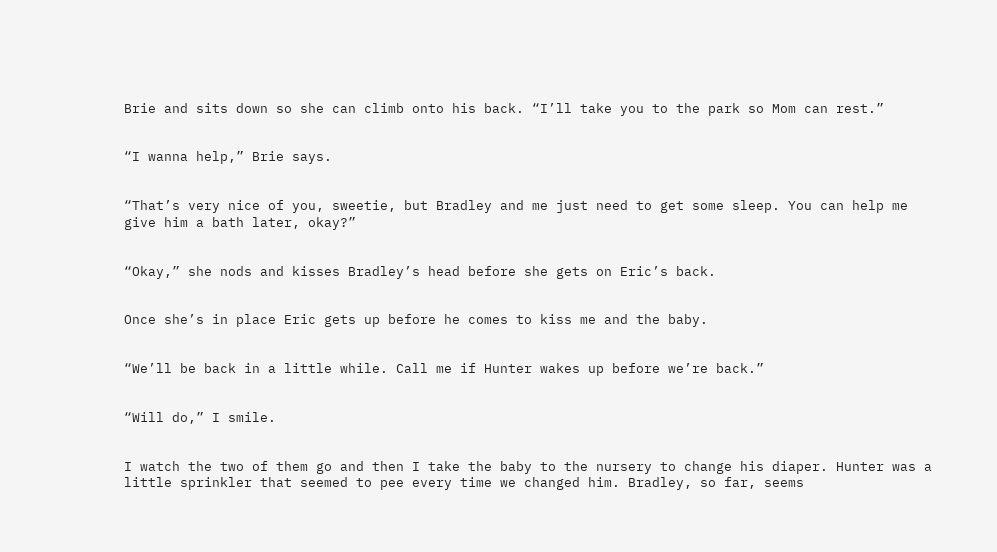Brie and sits down so she can climb onto his back. “I’ll take you to the park so Mom can rest.”


“I wanna help,” Brie says.


“That’s very nice of you, sweetie, but Bradley and me just need to get some sleep. You can help me give him a bath later, okay?”


“Okay,” she nods and kisses Bradley’s head before she gets on Eric’s back.


Once she’s in place Eric gets up before he comes to kiss me and the baby.


“We’ll be back in a little while. Call me if Hunter wakes up before we’re back.”


“Will do,” I smile.


I watch the two of them go and then I take the baby to the nursery to change his diaper. Hunter was a little sprinkler that seemed to pee every time we changed him. Bradley, so far, seems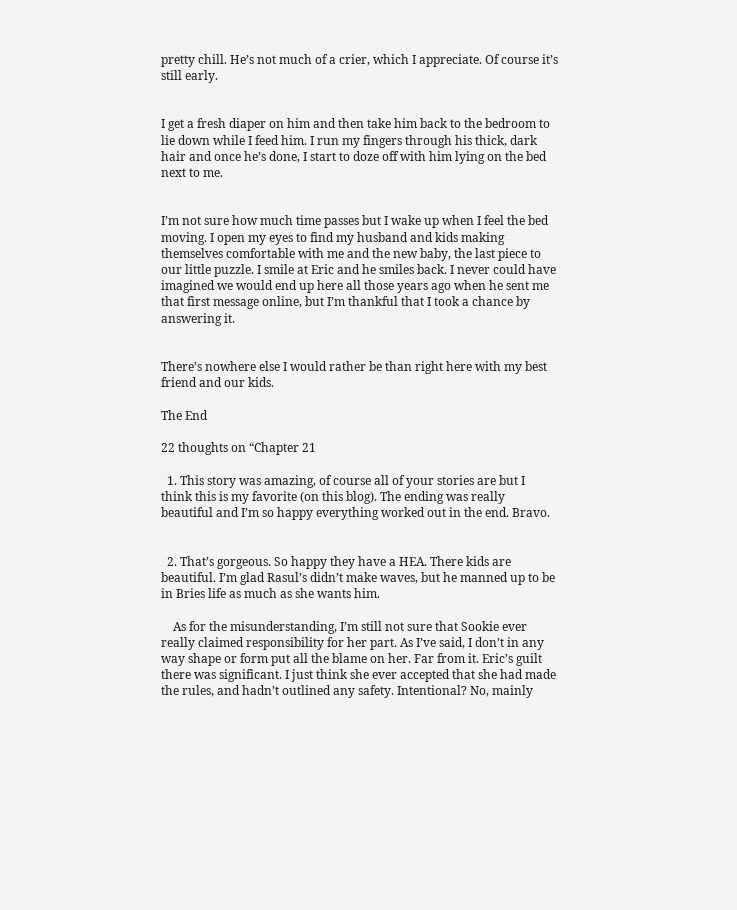pretty chill. He’s not much of a crier, which I appreciate. Of course it’s still early.


I get a fresh diaper on him and then take him back to the bedroom to lie down while I feed him. I run my fingers through his thick, dark hair and once he’s done, I start to doze off with him lying on the bed next to me.


I’m not sure how much time passes but I wake up when I feel the bed moving. I open my eyes to find my husband and kids making themselves comfortable with me and the new baby, the last piece to our little puzzle. I smile at Eric and he smiles back. I never could have imagined we would end up here all those years ago when he sent me that first message online, but I’m thankful that I took a chance by answering it.


There’s nowhere else I would rather be than right here with my best friend and our kids.

The End

22 thoughts on “Chapter 21

  1. This story was amazing, of course all of your stories are but I think this is my favorite (on this blog). The ending was really beautiful and I’m so happy everything worked out in the end. Bravo.


  2. That’s gorgeous. So happy they have a HEA. There kids are beautiful. I’m glad Rasul’s didn’t make waves, but he manned up to be in Bries life as much as she wants him.

    As for the misunderstanding, I’m still not sure that Sookie ever really claimed responsibility for her part. As I’ve said, I don’t in any way shape or form put all the blame on her. Far from it. Eric’s guilt there was significant. I just think she ever accepted that she had made the rules, and hadn’t outlined any safety. Intentional? No, mainly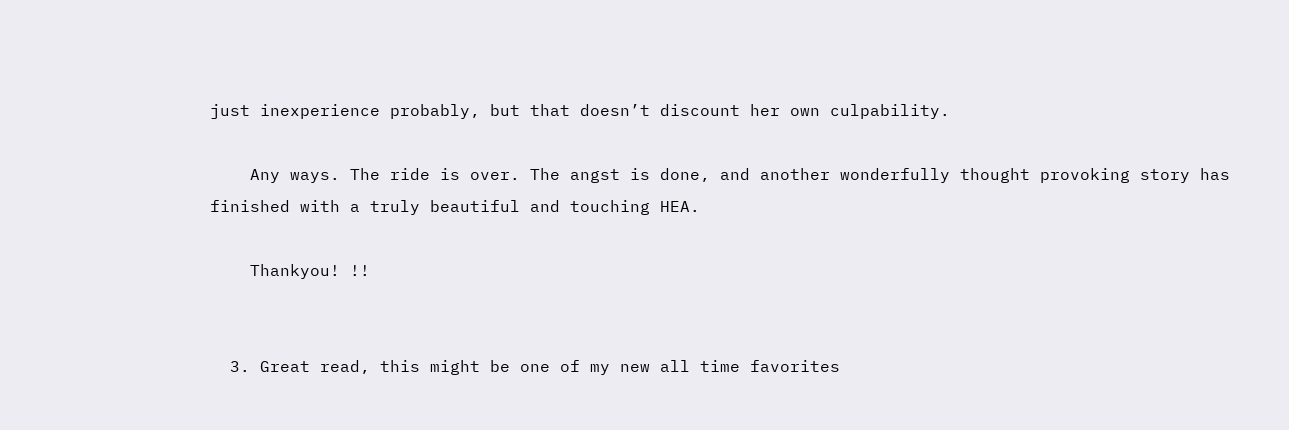just inexperience probably, but that doesn’t discount her own culpability.

    Any ways. The ride is over. The angst is done, and another wonderfully thought provoking story has finished with a truly beautiful and touching HEA.

    Thankyou! !!


  3. Great read, this might be one of my new all time favorites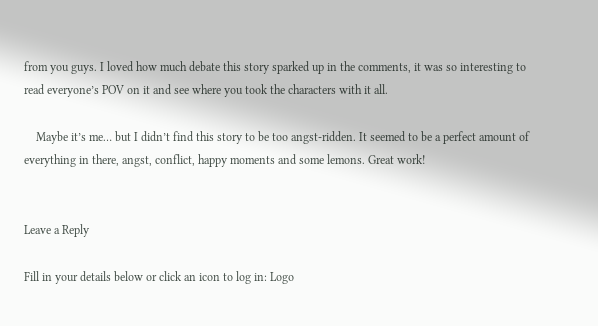from you guys. I loved how much debate this story sparked up in the comments, it was so interesting to read everyone’s POV on it and see where you took the characters with it all.

    Maybe it’s me… but I didn’t find this story to be too angst-ridden. It seemed to be a perfect amount of everything in there, angst, conflict, happy moments and some lemons. Great work!


Leave a Reply

Fill in your details below or click an icon to log in: Logo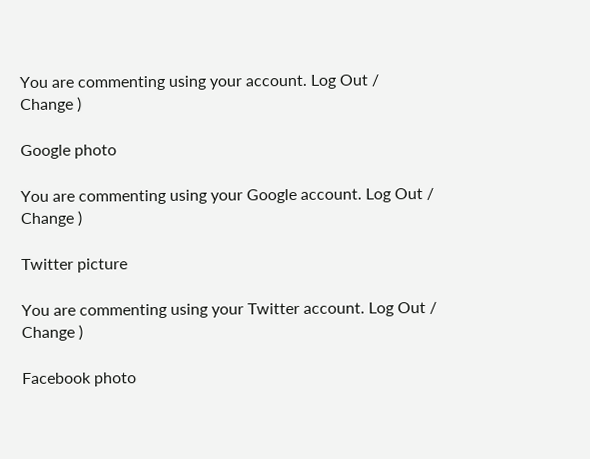You are commenting using your account. Log Out /  Change )

Google photo

You are commenting using your Google account. Log Out /  Change )

Twitter picture

You are commenting using your Twitter account. Log Out /  Change )

Facebook photo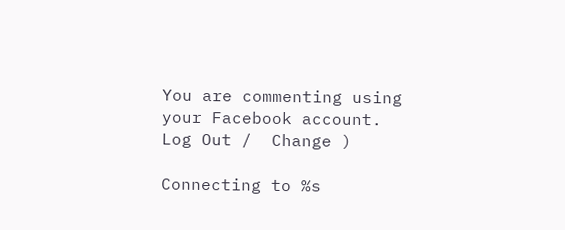You are commenting using your Facebook account. Log Out /  Change )

Connecting to %s